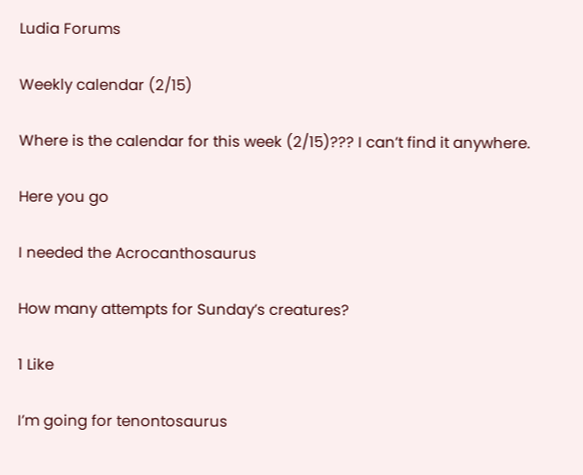Ludia Forums

Weekly calendar (2/15)

Where is the calendar for this week (2/15)??? I can’t find it anywhere.

Here you go

I needed the Acrocanthosaurus

How many attempts for Sunday’s creatures?

1 Like

I’m going for tenontosaurus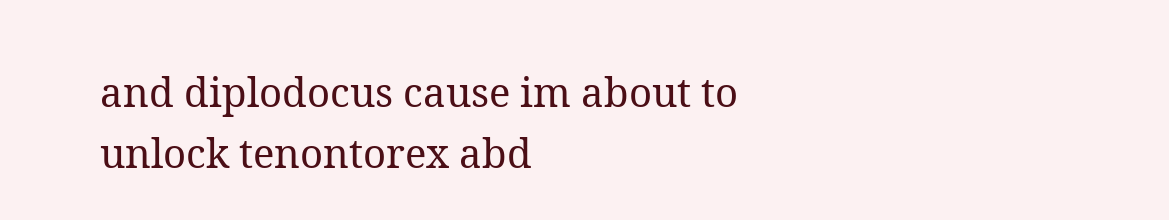and diplodocus cause im about to unlock tenontorex abd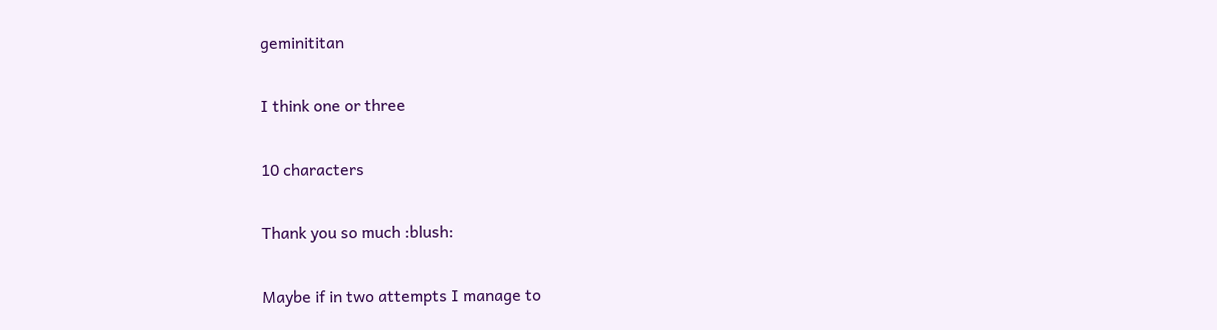geminititan

I think one or three

10 characters

Thank you so much :blush:

Maybe if in two attempts I manage to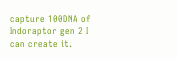capture 100DNA of Indoraptor gen 2 I can create it.